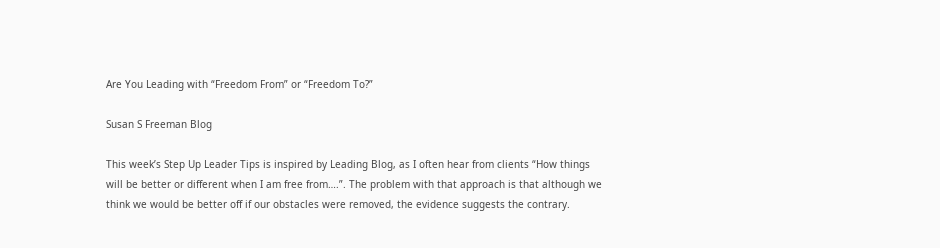Are You Leading with “Freedom From” or “Freedom To?”

Susan S Freeman Blog

This week’s Step Up Leader Tips is inspired by Leading Blog, as I often hear from clients “How things will be better or different when I am free from….”. The problem with that approach is that although we think we would be better off if our obstacles were removed, the evidence suggests the contrary.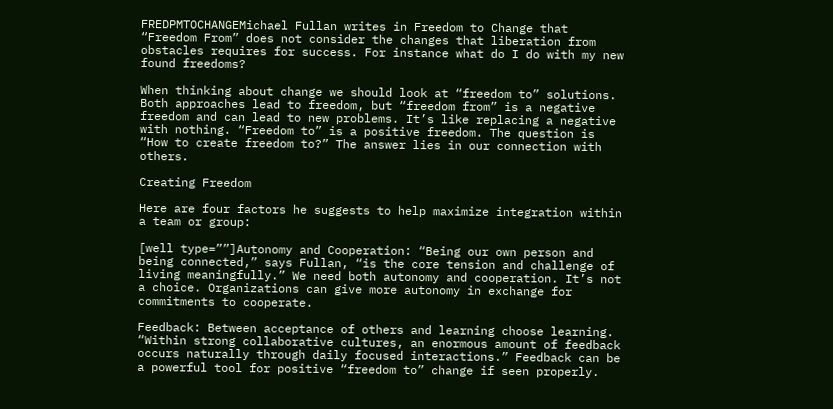FREDPMTOCHANGEMichael Fullan writes in Freedom to Change that “Freedom From” does not consider the changes that liberation from obstacles requires for success. For instance what do I do with my new found freedoms?

When thinking about change we should look at “freedom to” solutions. Both approaches lead to freedom, but “freedom from” is a negative freedom and can lead to new problems. It’s like replacing a negative with nothing. “Freedom to” is a positive freedom. The question is “How to create freedom to?” The answer lies in our connection with others.

Creating Freedom

Here are four factors he suggests to help maximize integration within a team or group:

[well type=””]Autonomy and Cooperation: “Being our own person and being connected,” says Fullan, “is the core tension and challenge of living meaningfully.” We need both autonomy and cooperation. It’s not a choice. Organizations can give more autonomy in exchange for commitments to cooperate.

Feedback: Between acceptance of others and learning choose learning. “Within strong collaborative cultures, an enormous amount of feedback occurs naturally through daily focused interactions.” Feedback can be a powerful tool for positive “freedom to” change if seen properly.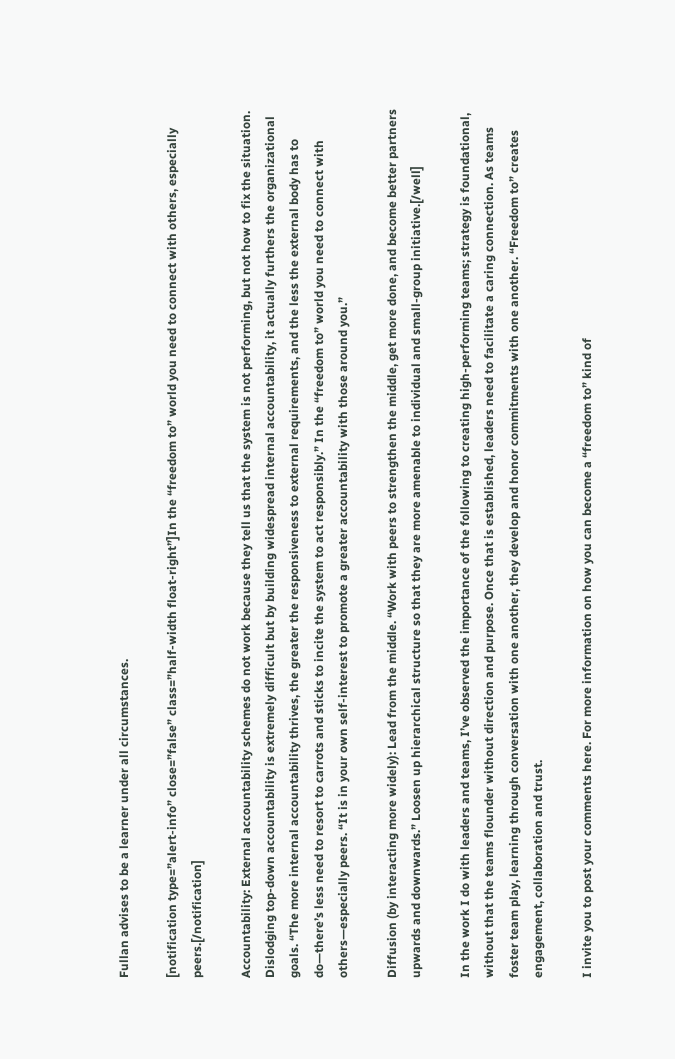Fullan advises to be a learner under all circumstances.

[notification type=”alert-info” close=”false” class=”half-width float-right”]In the “freedom to” world you need to connect with others, especially peers.[/notification]

Accountability: External accountability schemes do not work because they tell us that the system is not performing, but not how to fix the situation. Dislodging top-down accountability is extremely difficult but by building widespread internal accountability, it actually furthers the organizational goals. “The more internal accountability thrives, the greater the responsiveness to external requirements, and the less the external body has to do—there’s less need to resort to carrots and sticks to incite the system to act responsibly.” In the “freedom to” world you need to connect with others—especially peers. “It is in your own self-interest to promote a greater accountability with those around you.”

Diffusion (by interacting more widely): Lead from the middle. “Work with peers to strengthen the middle, get more done, and become better partners upwards and downwards.” Loosen up hierarchical structure so that they are more amenable to individual and small-group initiative.[/well]

In the work I do with leaders and teams, I’ve observed the importance of the following to creating high-performing teams; strategy is foundational, without that the teams flounder without direction and purpose. Once that is established, leaders need to facilitate a caring connection. As teams foster team play, learning through conversation with one another, they develop and honor commitments with one another. “Freedom to” creates engagement, collaboration and trust.

I invite you to post your comments here. For more information on how you can become a “freedom to” kind of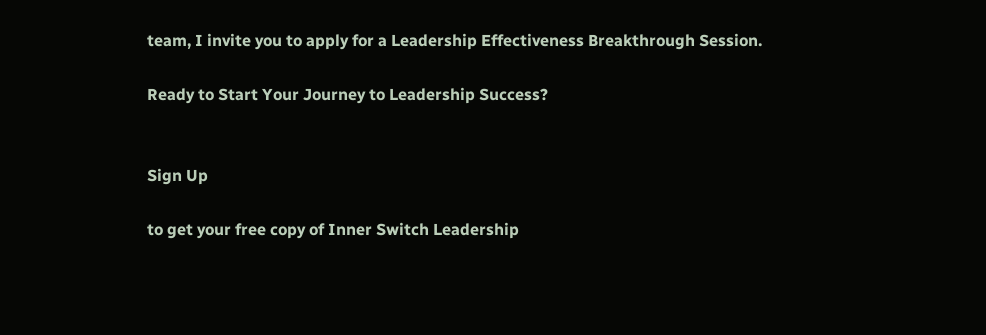team, I invite you to apply for a Leadership Effectiveness Breakthrough Session.

Ready to Start Your Journey to Leadership Success?


Sign Up

to get your free copy of Inner Switch Leadership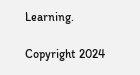Learning.

Copyright 2024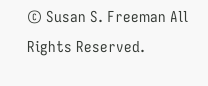© Susan S. Freeman All Rights Reserved.